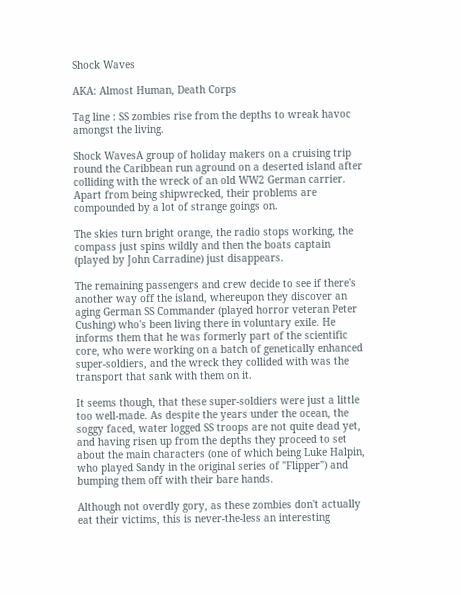Shock Waves

AKA: Almost Human, Death Corps

Tag line : SS zombies rise from the depths to wreak havoc amongst the living.

Shock WavesA group of holiday makers on a cruising trip round the Caribbean run aground on a deserted island after colliding with the wreck of an old WW2 German carrier. Apart from being shipwrecked, their problems are compounded by a lot of strange goings on.

The skies turn bright orange, the radio stops working, the compass just spins wildly and then the boats captain (played by John Carradine) just disappears.

The remaining passengers and crew decide to see if there's another way off the island, whereupon they discover an aging German SS Commander (played horror veteran Peter Cushing) who's been living there in voluntary exile. He informs them that he was formerly part of the scientific core, who were working on a batch of genetically enhanced super-soldiers, and the wreck they collided with was the transport that sank with them on it.

It seems though, that these super-soldiers were just a little too well-made. As despite the years under the ocean, the soggy faced, water logged SS troops are not quite dead yet, and having risen up from the depths they proceed to set about the main characters (one of which being Luke Halpin, who played Sandy in the original series of "Flipper") and bumping them off with their bare hands.

Although not overdly gory, as these zombies don't actually eat their victims, this is never-the-less an interesting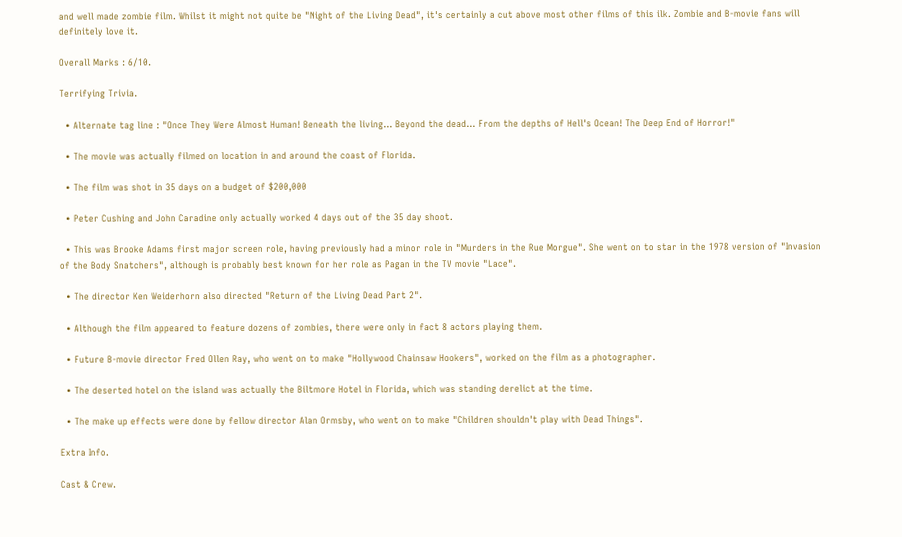and well made zombie film. Whilst it might not quite be "Night of the Living Dead", it's certainly a cut above most other films of this ilk. Zombie and B-movie fans will definitely love it.

Overall Marks : 6/10.

Terrifying Trivia.

  • Alternate tag line : "Once They Were Almost Human! Beneath the living... Beyond the dead... From the depths of Hell's Ocean! The Deep End of Horror!"

  • The movie was actually filmed on location in and around the coast of Florida.

  • The film was shot in 35 days on a budget of $200,000

  • Peter Cushing and John Caradine only actually worked 4 days out of the 35 day shoot.

  • This was Brooke Adams first major screen role, having previously had a minor role in "Murders in the Rue Morgue". She went on to star in the 1978 version of "Invasion of the Body Snatchers", although is probably best known for her role as Pagan in the TV movie "Lace".

  • The director Ken Weiderhorn also directed "Return of the Living Dead Part 2".

  • Although the film appeared to feature dozens of zombies, there were only in fact 8 actors playing them.

  • Future B-movie director Fred Ollen Ray, who went on to make "Hollywood Chainsaw Hookers", worked on the film as a photographer.

  • The deserted hotel on the island was actually the Biltmore Hotel in Florida, which was standing derelict at the time.

  • The make up effects were done by fellow director Alan Ormsby, who went on to make "Children shouldn't play with Dead Things".

Extra Info.

Cast & Crew.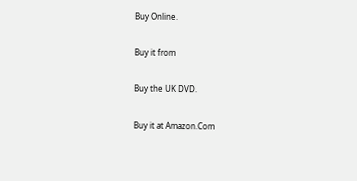Buy Online.

Buy it from

Buy the UK DVD.

Buy it at Amazon.Com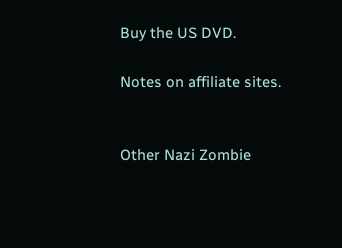Buy the US DVD.

Notes on affiliate sites.


Other Nazi Zombie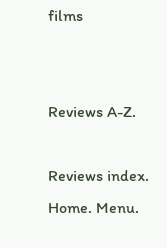films


Reviews A-Z.

Reviews index. Home. Menu.